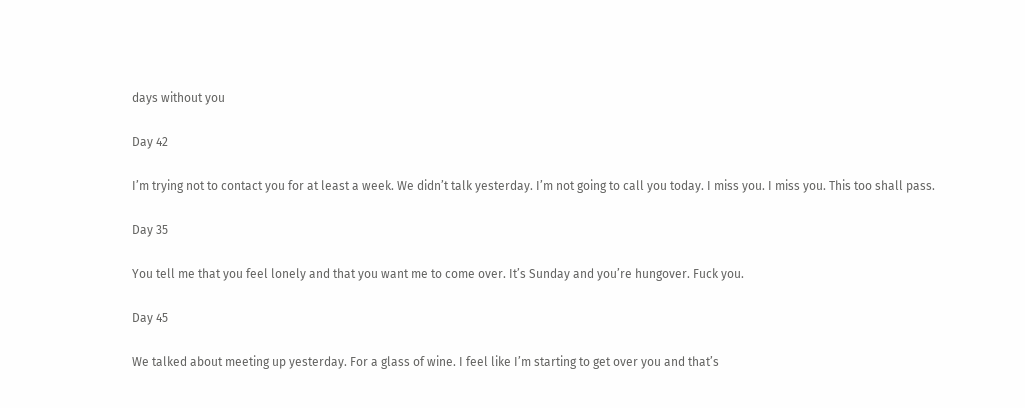days without you

Day 42

I’m trying not to contact you for at least a week. We didn’t talk yesterday. I’m not going to call you today. I miss you. I miss you. This too shall pass.

Day 35

You tell me that you feel lonely and that you want me to come over. It’s Sunday and you’re hungover. Fuck you.

Day 45

We talked about meeting up yesterday. For a glass of wine. I feel like I’m starting to get over you and that’s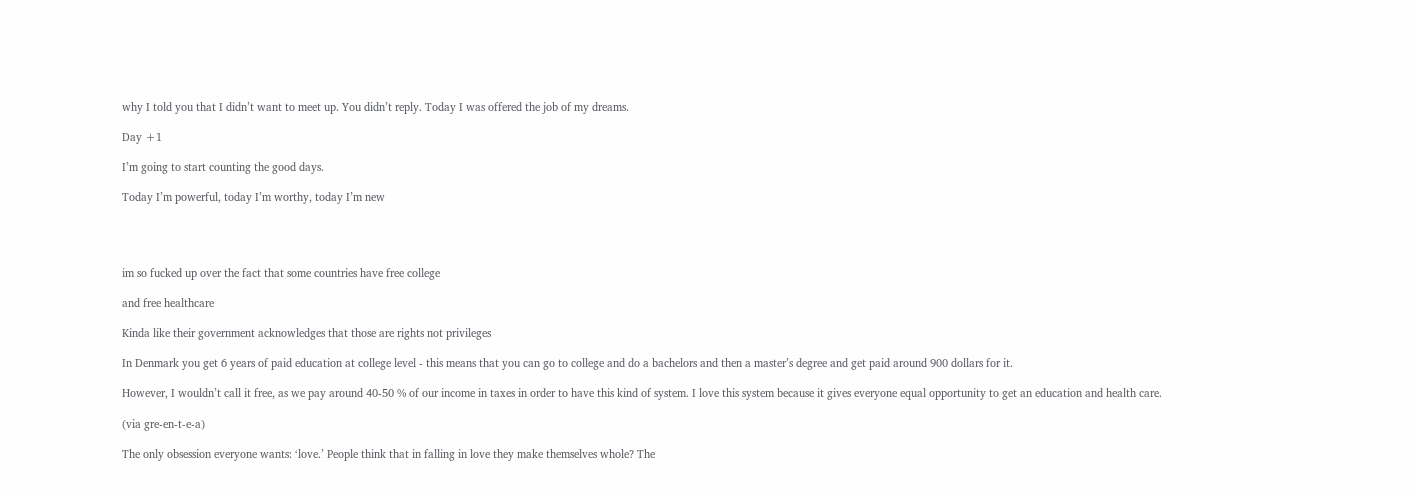why I told you that I didn’t want to meet up. You didn’t reply. Today I was offered the job of my dreams.

Day +1

I’m going to start counting the good days.

Today I’m powerful, today I’m worthy, today I’m new




im so fucked up over the fact that some countries have free college

and free healthcare

Kinda like their government acknowledges that those are rights not privileges

In Denmark you get 6 years of paid education at college level - this means that you can go to college and do a bachelors and then a master’s degree and get paid around 900 dollars for it.

However, I wouldn’t call it free, as we pay around 40-50 % of our income in taxes in order to have this kind of system. I love this system because it gives everyone equal opportunity to get an education and health care.

(via gre-en-t-e-a)

The only obsession everyone wants: ‘love.’ People think that in falling in love they make themselves whole? The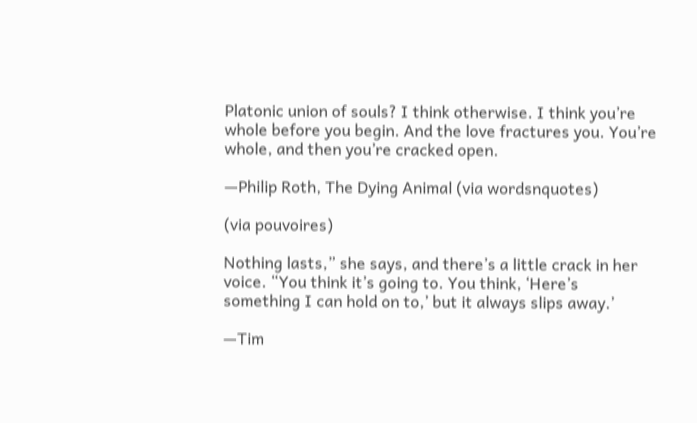Platonic union of souls? I think otherwise. I think you’re whole before you begin. And the love fractures you. You’re whole, and then you’re cracked open.

—Philip Roth, The Dying Animal (via wordsnquotes)

(via pouvoires)

Nothing lasts,” she says, and there’s a little crack in her voice. “You think it’s going to. You think, ‘Here’s something I can hold on to,’ but it always slips away.’

—Tim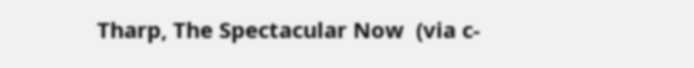Tharp, The Spectacular Now  (via c-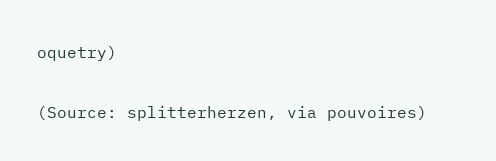oquetry)

(Source: splitterherzen, via pouvoires)